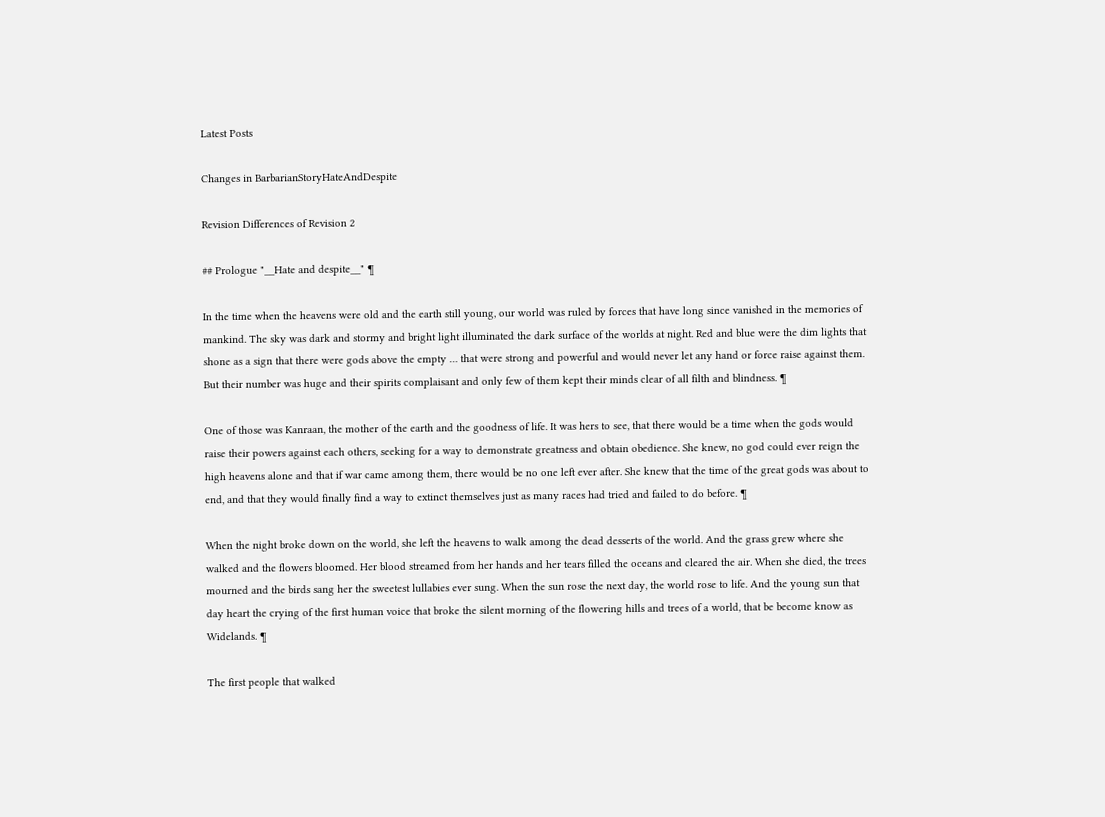Latest Posts

Changes in BarbarianStoryHateAndDespite

Revision Differences of Revision 2

## Prologue "__Hate and despite__" ¶

In the time when the heavens were old and the earth still young, our world was ruled by forces that have long since vanished in the memories of mankind. The sky was dark and stormy and bright light illuminated the dark surface of the worlds at night. Red and blue were the dim lights that shone as a sign that there were gods above the empty … that were strong and powerful and would never let any hand or force raise against them. But their number was huge and their spirits complaisant and only few of them kept their minds clear of all filth and blindness. ¶

One of those was Kanraan, the mother of the earth and the goodness of life. It was hers to see, that there would be a time when the gods would raise their powers against each others, seeking for a way to demonstrate greatness and obtain obedience. She knew, no god could ever reign the high heavens alone and that if war came among them, there would be no one left ever after. She knew that the time of the great gods was about to end, and that they would finally find a way to extinct themselves just as many races had tried and failed to do before. ¶

When the night broke down on the world, she left the heavens to walk among the dead desserts of the world. And the grass grew where she walked and the flowers bloomed. Her blood streamed from her hands and her tears filled the oceans and cleared the air. When she died, the trees mourned and the birds sang her the sweetest lullabies ever sung. When the sun rose the next day, the world rose to life. And the young sun that day heart the crying of the first human voice that broke the silent morning of the flowering hills and trees of a world, that be become know as Widelands. ¶

The first people that walked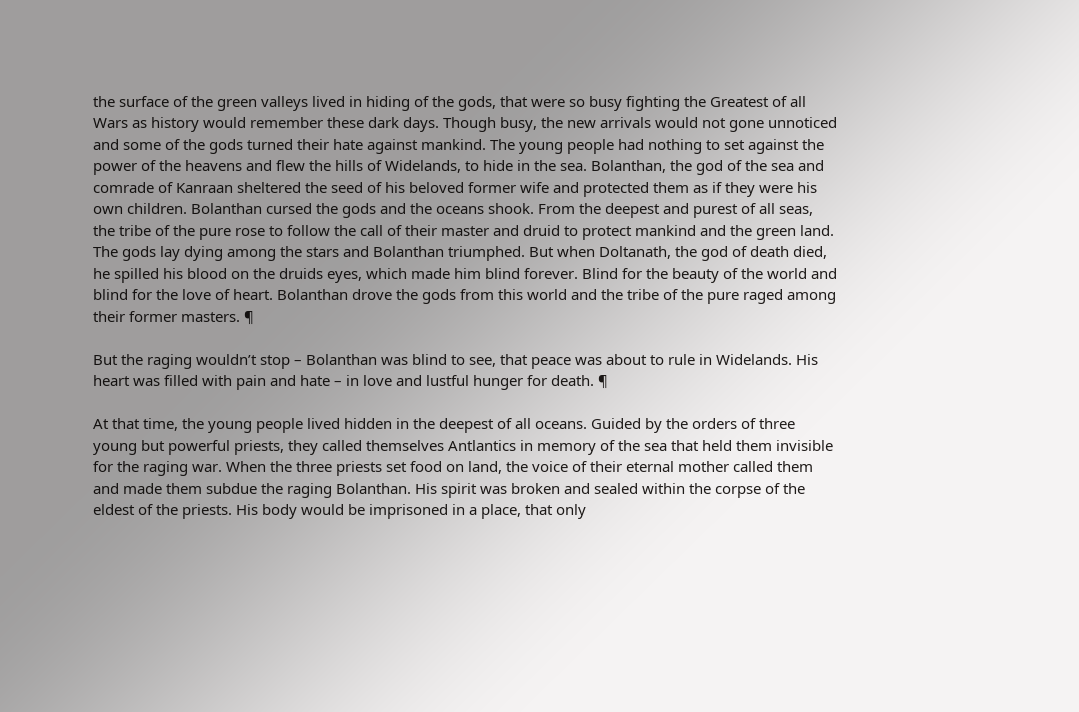the surface of the green valleys lived in hiding of the gods, that were so busy fighting the Greatest of all Wars as history would remember these dark days. Though busy, the new arrivals would not gone unnoticed and some of the gods turned their hate against mankind. The young people had nothing to set against the power of the heavens and flew the hills of Widelands, to hide in the sea. Bolanthan, the god of the sea and comrade of Kanraan sheltered the seed of his beloved former wife and protected them as if they were his own children. Bolanthan cursed the gods and the oceans shook. From the deepest and purest of all seas, the tribe of the pure rose to follow the call of their master and druid to protect mankind and the green land. The gods lay dying among the stars and Bolanthan triumphed. But when Doltanath, the god of death died, he spilled his blood on the druids eyes, which made him blind forever. Blind for the beauty of the world and blind for the love of heart. Bolanthan drove the gods from this world and the tribe of the pure raged among their former masters. ¶

But the raging wouldn’t stop – Bolanthan was blind to see, that peace was about to rule in Widelands. His heart was filled with pain and hate – in love and lustful hunger for death. ¶

At that time, the young people lived hidden in the deepest of all oceans. Guided by the orders of three young but powerful priests, they called themselves Antlantics in memory of the sea that held them invisible for the raging war. When the three priests set food on land, the voice of their eternal mother called them and made them subdue the raging Bolanthan. His spirit was broken and sealed within the corpse of the eldest of the priests. His body would be imprisoned in a place, that only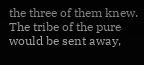the three of them knew. The tribe of the pure would be sent away,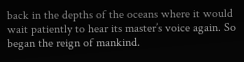back in the depths of the oceans where it would wait patiently to hear its master’s voice again. So began the reign of mankind.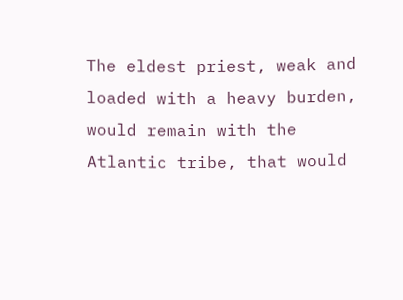The eldest priest, weak and loaded with a heavy burden, would remain with the Atlantic tribe, that would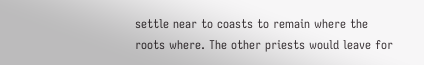settle near to coasts to remain where the roots where. The other priests would leave for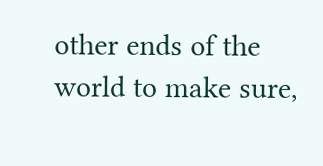other ends of the world to make sure,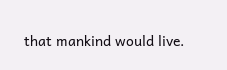that mankind would live.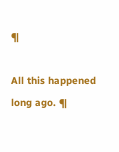¶

All this happened long ago. ¶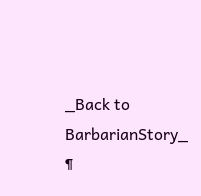_Back to BarbarianStory_ ¶